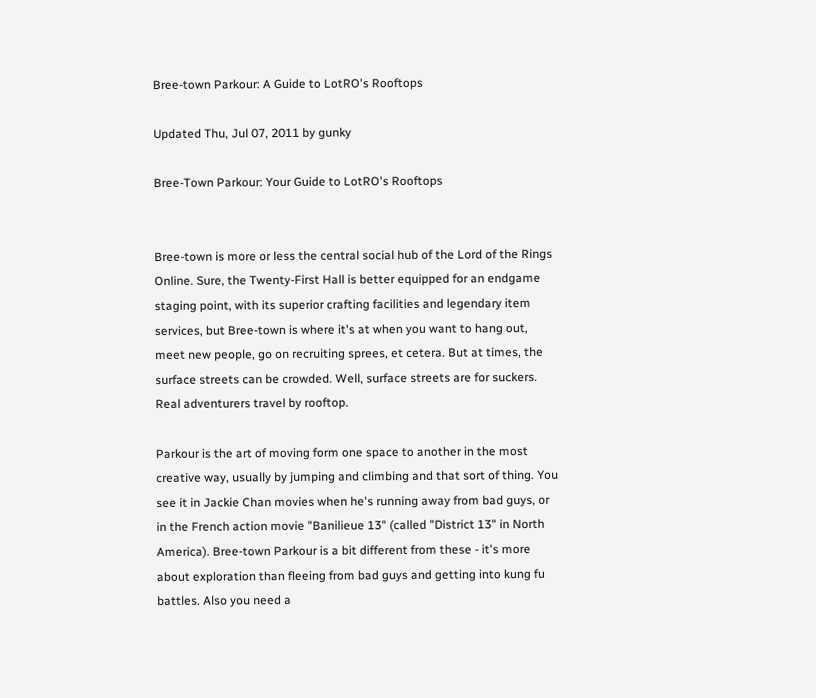Bree-town Parkour: A Guide to LotRO's Rooftops

Updated Thu, Jul 07, 2011 by gunky

Bree-Town Parkour: Your Guide to LotRO's Rooftops


Bree-town is more or less the central social hub of the Lord of the Rings Online. Sure, the Twenty-First Hall is better equipped for an endgame staging point, with its superior crafting facilities and legendary item services, but Bree-town is where it's at when you want to hang out, meet new people, go on recruiting sprees, et cetera. But at times, the surface streets can be crowded. Well, surface streets are for suckers. Real adventurers travel by rooftop.

Parkour is the art of moving form one space to another in the most creative way, usually by jumping and climbing and that sort of thing. You see it in Jackie Chan movies when he's running away from bad guys, or in the French action movie "Banilieue 13" (called "District 13" in North America). Bree-town Parkour is a bit different from these - it's more about exploration than fleeing from bad guys and getting into kung fu battles. Also you need a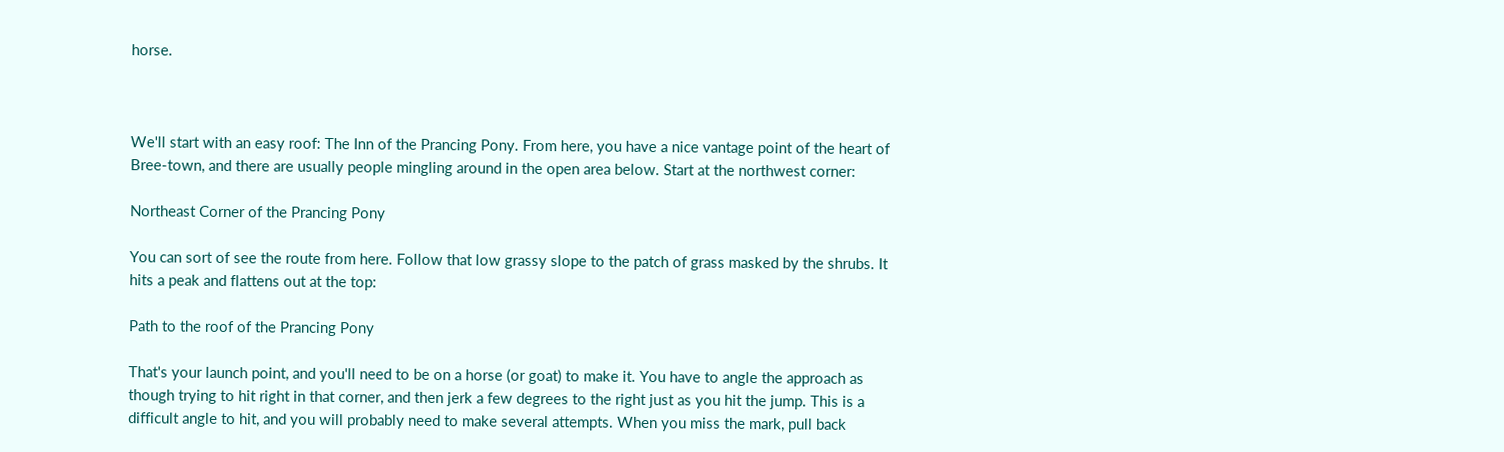horse.



We'll start with an easy roof: The Inn of the Prancing Pony. From here, you have a nice vantage point of the heart of Bree-town, and there are usually people mingling around in the open area below. Start at the northwest corner:

Northeast Corner of the Prancing Pony

You can sort of see the route from here. Follow that low grassy slope to the patch of grass masked by the shrubs. It hits a peak and flattens out at the top:

Path to the roof of the Prancing Pony

That's your launch point, and you'll need to be on a horse (or goat) to make it. You have to angle the approach as though trying to hit right in that corner, and then jerk a few degrees to the right just as you hit the jump. This is a difficult angle to hit, and you will probably need to make several attempts. When you miss the mark, pull back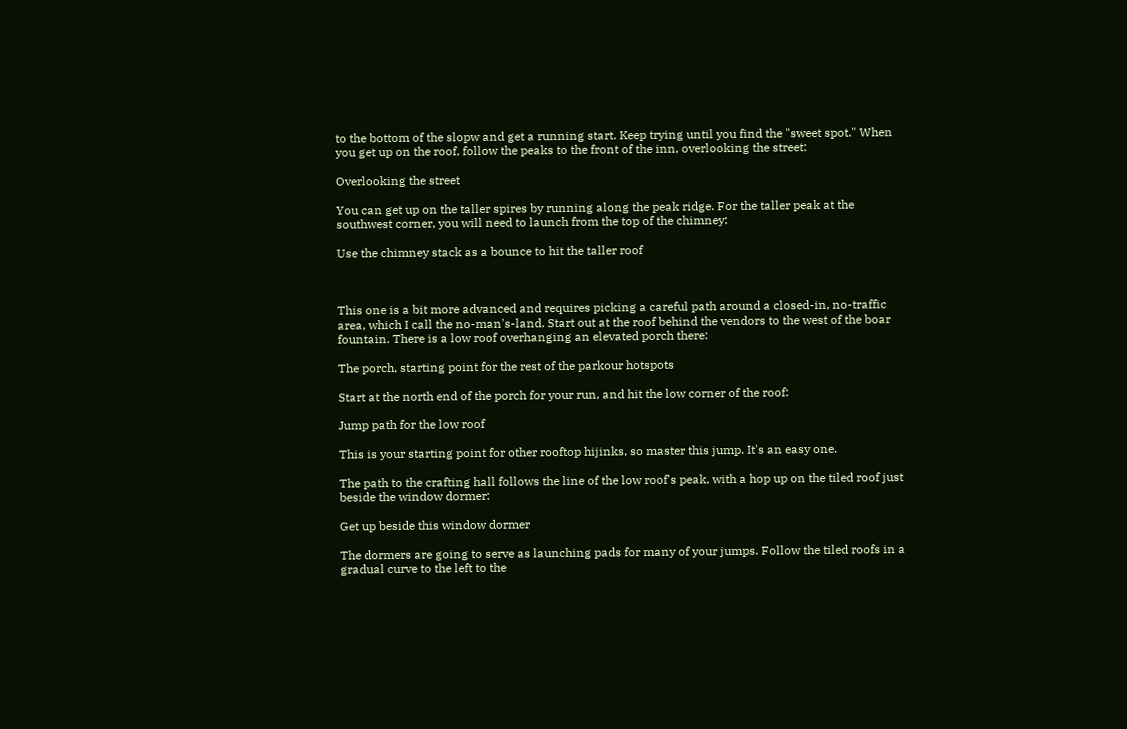to the bottom of the slopw and get a running start. Keep trying until you find the "sweet spot." When you get up on the roof, follow the peaks to the front of the inn, overlooking the street:

Overlooking the street

You can get up on the taller spires by running along the peak ridge. For the taller peak at the southwest corner, you will need to launch from the top of the chimney:

Use the chimney stack as a bounce to hit the taller roof



This one is a bit more advanced and requires picking a careful path around a closed-in, no-traffic area, which I call the no-man's-land. Start out at the roof behind the vendors to the west of the boar fountain. There is a low roof overhanging an elevated porch there:

The porch, starting point for the rest of the parkour hotspots

Start at the north end of the porch for your run, and hit the low corner of the roof:

Jump path for the low roof

This is your starting point for other rooftop hijinks, so master this jump. It's an easy one.

The path to the crafting hall follows the line of the low roof's peak, with a hop up on the tiled roof just beside the window dormer:

Get up beside this window dormer

The dormers are going to serve as launching pads for many of your jumps. Follow the tiled roofs in a gradual curve to the left to the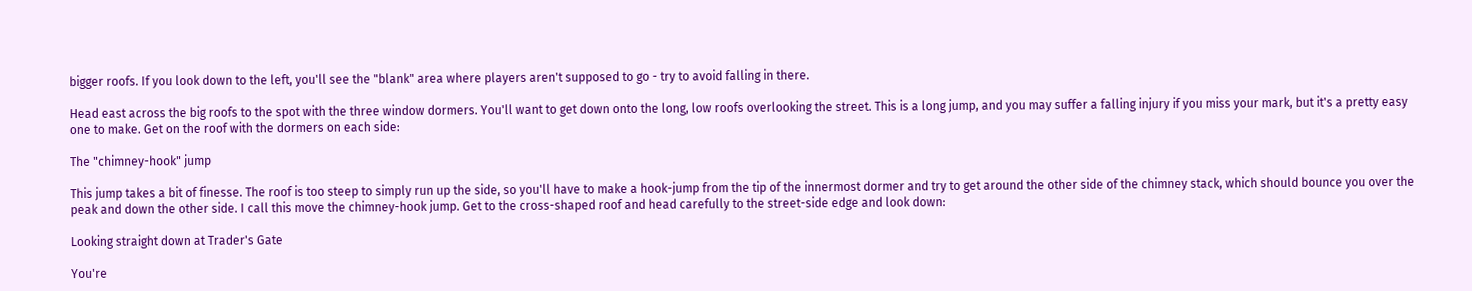bigger roofs. If you look down to the left, you'll see the "blank" area where players aren't supposed to go - try to avoid falling in there.

Head east across the big roofs to the spot with the three window dormers. You'll want to get down onto the long, low roofs overlooking the street. This is a long jump, and you may suffer a falling injury if you miss your mark, but it's a pretty easy one to make. Get on the roof with the dormers on each side:

The "chimney-hook" jump

This jump takes a bit of finesse. The roof is too steep to simply run up the side, so you'll have to make a hook-jump from the tip of the innermost dormer and try to get around the other side of the chimney stack, which should bounce you over the peak and down the other side. I call this move the chimney-hook jump. Get to the cross-shaped roof and head carefully to the street-side edge and look down:

Looking straight down at Trader's Gate

You're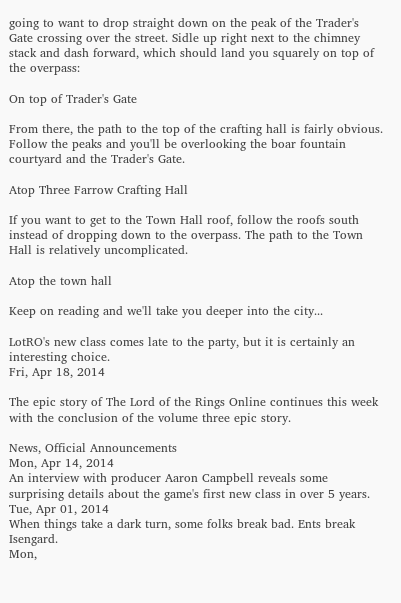going to want to drop straight down on the peak of the Trader's Gate crossing over the street. Sidle up right next to the chimney stack and dash forward, which should land you squarely on top of the overpass:

On top of Trader's Gate

From there, the path to the top of the crafting hall is fairly obvious. Follow the peaks and you'll be overlooking the boar fountain courtyard and the Trader's Gate.

Atop Three Farrow Crafting Hall

If you want to get to the Town Hall roof, follow the roofs south instead of dropping down to the overpass. The path to the Town Hall is relatively uncomplicated.

Atop the town hall

Keep on reading and we'll take you deeper into the city...

LotRO's new class comes late to the party, but it is certainly an interesting choice.
Fri, Apr 18, 2014

The epic story of The Lord of the Rings Online continues this week with the conclusion of the volume three epic story.

News, Official Announcements
Mon, Apr 14, 2014
An interview with producer Aaron Campbell reveals some surprising details about the game's first new class in over 5 years.
Tue, Apr 01, 2014
When things take a dark turn, some folks break bad. Ents break Isengard.
Mon,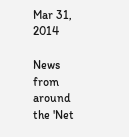Mar 31, 2014

News from around the 'Net